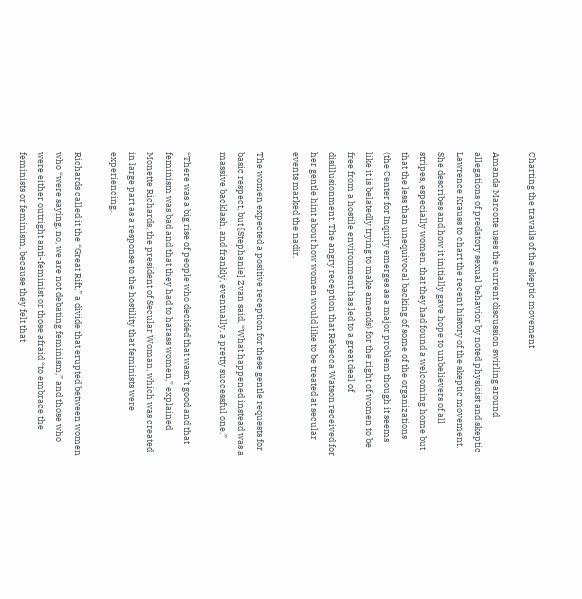Charting the travails of the skeptic movement

Amanda Marcotte uses the current discussion swirling around allegations of predatory sexual behavior by noted physicist and skeptic Lawrence Krauss to chart the recent history of the skeptic movement. She describes and how it initially gave hope to unbelievers of all stripes, especially women, that they had found a welcoming home but that the less than unequivocal backing of some of the organizations (the Center for Inquiry emerges as a major problem though it seems like it is belatedly trying to make amends) for the right of women to be free from a hostile environment has led to a great deal of disillusionment. The angry reception that Rebecca Watson received for her gentle hint about how women would like to be treated at secular events marked the nadir.

The women expected a positive reception for these gentle requests for basic respect, but [Stephanie] Zvan said, “What happened instead was a massive backlash, and frankly, eventually, a pretty successful one.”

“There was a big rise of people who decided that wasn’t good and that feminism was bad and that they had to harass women,” explained Monette Richards, the president of Secular Woman, which was created in large part as a response to the hostility that feminists were experiencing.

Richards called it the “Great Rift,” a divide that erupted between women who “were saying, no, we are not debating feminism,” and those who were either outright anti-feminist or those afraid “to embrace the feminists or feminism, because they felt that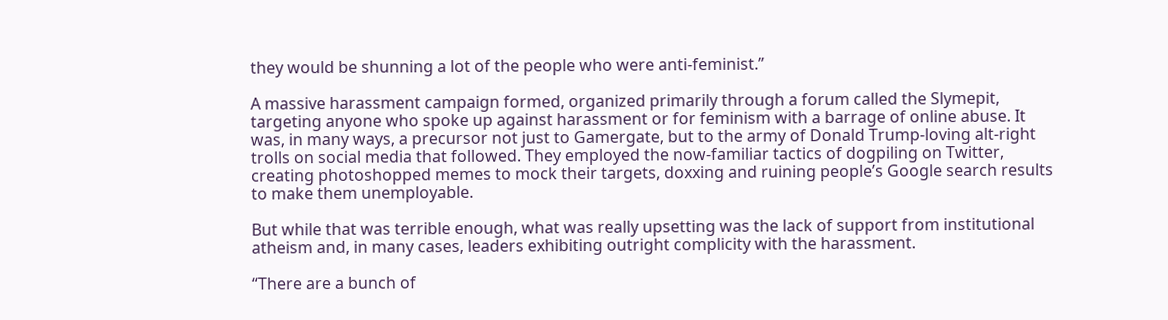they would be shunning a lot of the people who were anti-feminist.”

A massive harassment campaign formed, organized primarily through a forum called the Slymepit, targeting anyone who spoke up against harassment or for feminism with a barrage of online abuse. It was, in many ways, a precursor not just to Gamergate, but to the army of Donald Trump-loving alt-right trolls on social media that followed. They employed the now-familiar tactics of dogpiling on Twitter, creating photoshopped memes to mock their targets, doxxing and ruining people’s Google search results to make them unemployable.

But while that was terrible enough, what was really upsetting was the lack of support from institutional atheism and, in many cases, leaders exhibiting outright complicity with the harassment.

“There are a bunch of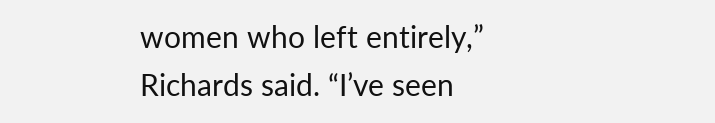women who left entirely,” Richards said. “I’ve seen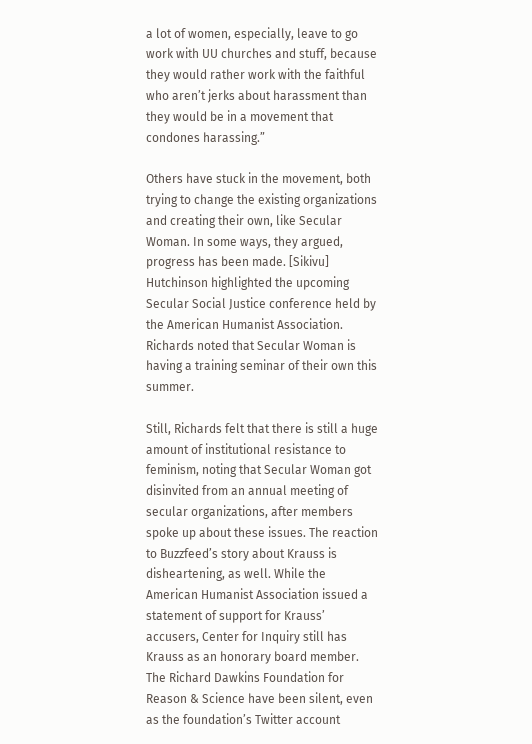a lot of women, especially, leave to go work with UU churches and stuff, because they would rather work with the faithful who aren’t jerks about harassment than they would be in a movement that condones harassing.”

Others have stuck in the movement, both trying to change the existing organizations and creating their own, like Secular Woman. In some ways, they argued, progress has been made. [Sikivu] Hutchinson highlighted the upcoming Secular Social Justice conference held by the American Humanist Association. Richards noted that Secular Woman is having a training seminar of their own this summer.

Still, Richards felt that there is still a huge amount of institutional resistance to feminism, noting that Secular Woman got disinvited from an annual meeting of secular organizations, after members spoke up about these issues. The reaction to Buzzfeed’s story about Krauss is disheartening, as well. While the American Humanist Association issued a statement of support for Krauss’ accusers, Center for Inquiry still has Krauss as an honorary board member. The Richard Dawkins Foundation for Reason & Science have been silent, even as the foundation’s Twitter account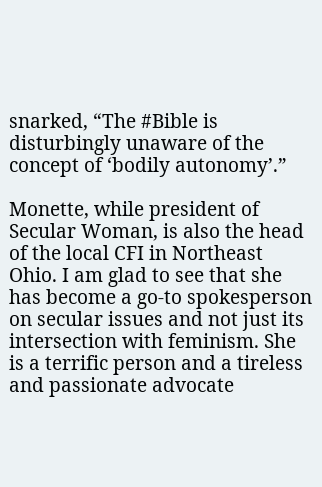snarked, “The #Bible is disturbingly unaware of the concept of ‘bodily autonomy’.”

Monette, while president of Secular Woman, is also the head of the local CFI in Northeast Ohio. I am glad to see that she has become a go-to spokesperson on secular issues and not just its intersection with feminism. She is a terrific person and a tireless and passionate advocate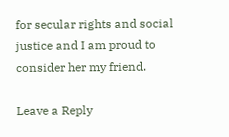for secular rights and social justice and I am proud to consider her my friend.

Leave a Reply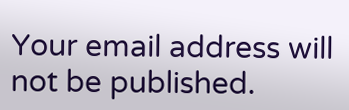Your email address will not be published.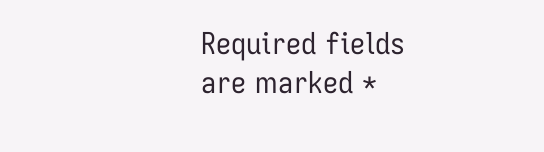Required fields are marked *